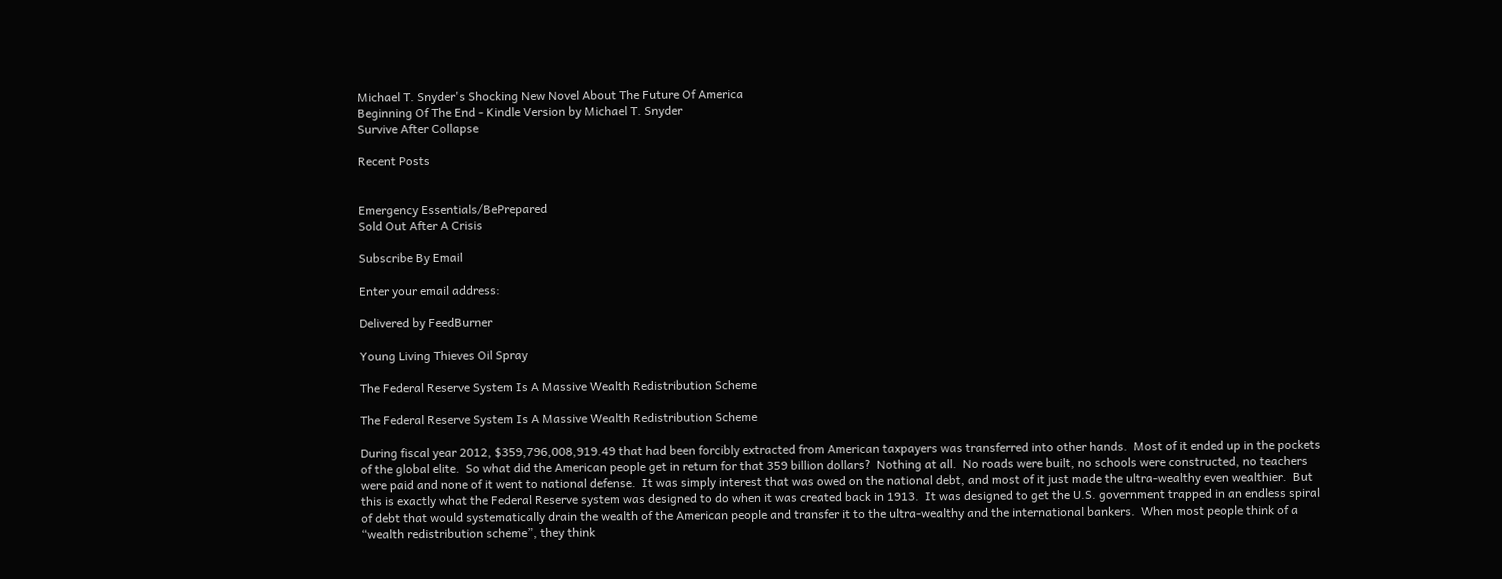Michael T. Snyder's Shocking New Novel About The Future Of America
Beginning Of The End - Kindle Version by Michael T. Snyder
Survive After Collapse

Recent Posts


Emergency Essentials/BePrepared
Sold Out After A Crisis

Subscribe By Email

Enter your email address:

Delivered by FeedBurner

Young Living Thieves Oil Spray

The Federal Reserve System Is A Massive Wealth Redistribution Scheme

The Federal Reserve System Is A Massive Wealth Redistribution Scheme

During fiscal year 2012, $359,796,008,919.49 that had been forcibly extracted from American taxpayers was transferred into other hands.  Most of it ended up in the pockets of the global elite.  So what did the American people get in return for that 359 billion dollars?  Nothing at all.  No roads were built, no schools were constructed, no teachers were paid and none of it went to national defense.  It was simply interest that was owed on the national debt, and most of it just made the ultra-wealthy even wealthier.  But this is exactly what the Federal Reserve system was designed to do when it was created back in 1913.  It was designed to get the U.S. government trapped in an endless spiral of debt that would systematically drain the wealth of the American people and transfer it to the ultra-wealthy and the international bankers.  When most people think of a “wealth redistribution scheme”, they think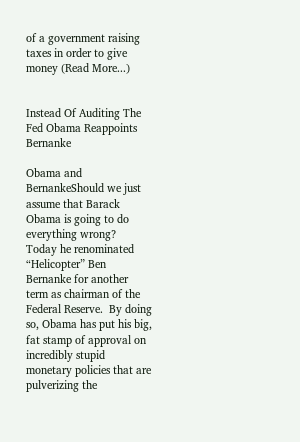of a government raising taxes in order to give money (Read More...)


Instead Of Auditing The Fed Obama Reappoints Bernanke

Obama and BernankeShould we just assume that Barack Obama is going to do everything wrong?  Today he renominated “Helicopter” Ben Bernanke for another term as chairman of the Federal Reserve.  By doing so, Obama has put his big, fat stamp of approval on incredibly stupid monetary policies that are pulverizing the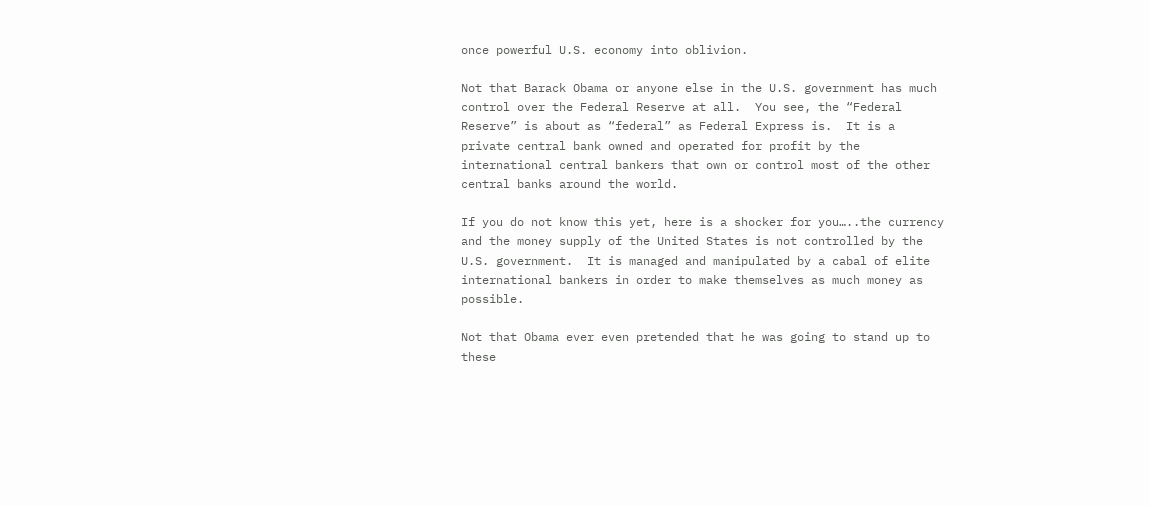once powerful U.S. economy into oblivion.

Not that Barack Obama or anyone else in the U.S. government has much control over the Federal Reserve at all.  You see, the “Federal Reserve” is about as “federal” as Federal Express is.  It is a private central bank owned and operated for profit by the international central bankers that own or control most of the other central banks around the world.

If you do not know this yet, here is a shocker for you…..the currency and the money supply of the United States is not controlled by the U.S. government.  It is managed and manipulated by a cabal of elite international bankers in order to make themselves as much money as possible.

Not that Obama ever even pretended that he was going to stand up to these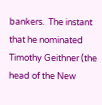bankers.  The instant that he nominated Timothy Geithner (the head of the New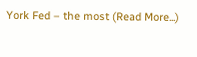York Fed – the most (Read More...)